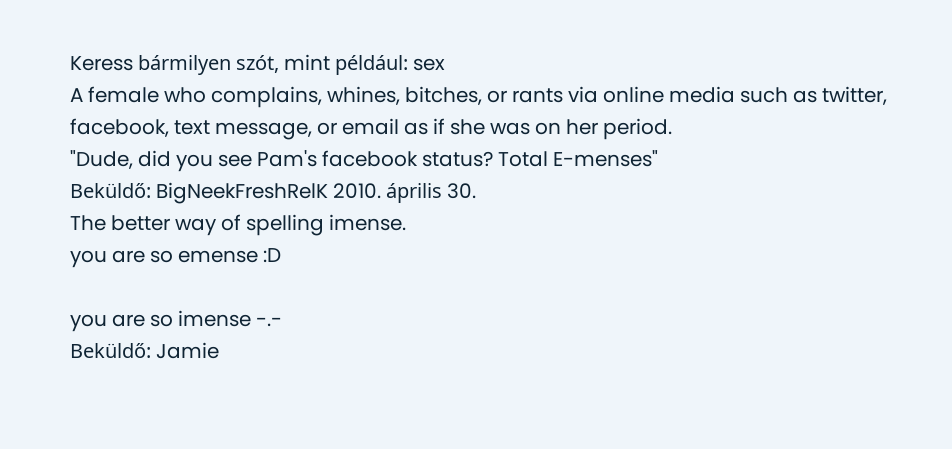Keress bármilyen szót, mint például: sex
A female who complains, whines, bitches, or rants via online media such as twitter, facebook, text message, or email as if she was on her period.
"Dude, did you see Pam's facebook status? Total E-menses"
Beküldő: BigNeekFreshRelK 2010. április 30.
The better way of spelling imense.
you are so emense :D

you are so imense -.-
Beküldő: Jamie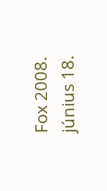Fox 2008. június 18.